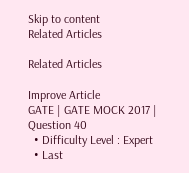Skip to content
Related Articles

Related Articles

Improve Article
GATE | GATE MOCK 2017 | Question 40
  • Difficulty Level : Expert
  • Last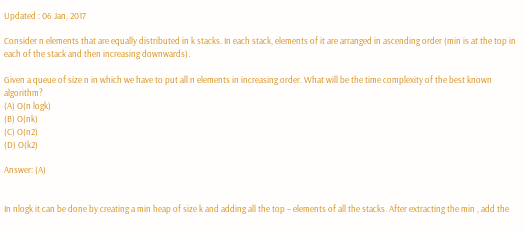Updated : 06 Jan, 2017

Consider n elements that are equally distributed in k stacks. In each stack, elements of it are arranged in ascending order (min is at the top in each of the stack and then increasing downwards).

Given a queue of size n in which we have to put all n elements in increasing order. What will be the time complexity of the best known algorithm?
(A) O(n logk)
(B) O(nk)
(C) O(n2)
(D) O(k2)

Answer: (A)


In nlogk it can be done by creating a min heap of size k and adding all the top – elements of all the stacks. After extracting the min , add the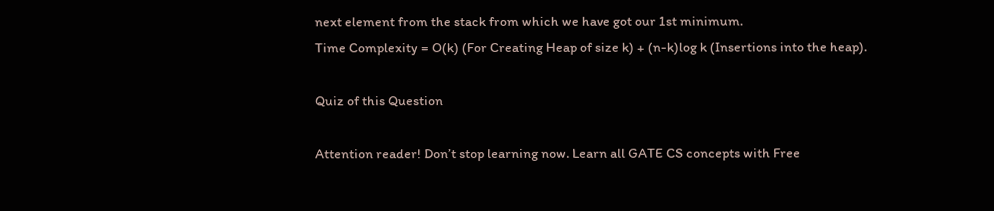next element from the stack from which we have got our 1st minimum.
Time Complexity = O(k) (For Creating Heap of size k) + (n-k)log k (Insertions into the heap).

Quiz of this Question

Attention reader! Don’t stop learning now. Learn all GATE CS concepts with Free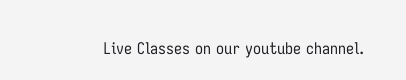Live Classes on our youtube channel.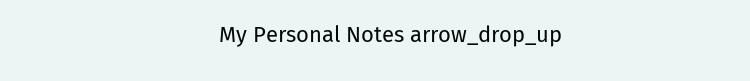My Personal Notes arrow_drop_up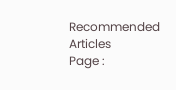Recommended Articles
Page :